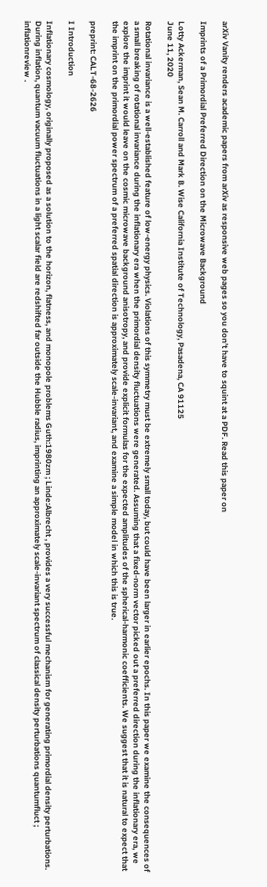arXiv Vanity renders academic papers from arXiv as responsive web pages so you don’t have to squint at a PDF. Read this paper on

Imprints of a Primordial Preferred Direction on the Microwave Background

Lotty Ackerman, Sean M. Carroll and Mark B. Wise California Institute of Technology, Pasadena, CA 91125
June 11, 2020

Rotational invariance is a well-established feature of low-energy physics. Violations of this symmetry must be extremely small today, but could have been larger in earlier epochs. In this paper we examine the consequences of a small breaking of rotational invariance during the inflationary era when the primordial density fluctuations were generated. Assuming that a fixed-norm vector picked out a preferred direction during the inflationary era, we explore the imprint it would leave on the cosmic microwave background anisotropy, and provide explicit formulas for the expected amplitudes of the spherical-harmonic coefficients. We suggest that it is natural to expect that the imprint on the primordial power spectrum of a preferred spatial direction is approximately scale-invariant, and examine a simple model in which this is true.

preprint: CALT-68-2626

I Introduction

Inflationary cosmology, originally proposed as a solution to the horizon, flatness, and monopole problems Guth:1980zm ; Linde:Albrecht , provides a very successful mechanism for generating primordial density perturbations. During inflation, quantum vacuum fluctuations in a light scalar field are redshifted far outside the Hubble radius, imprinting an approximately scale-invariant spectrum of classical density perturbations quantumfluct ; inflationreview .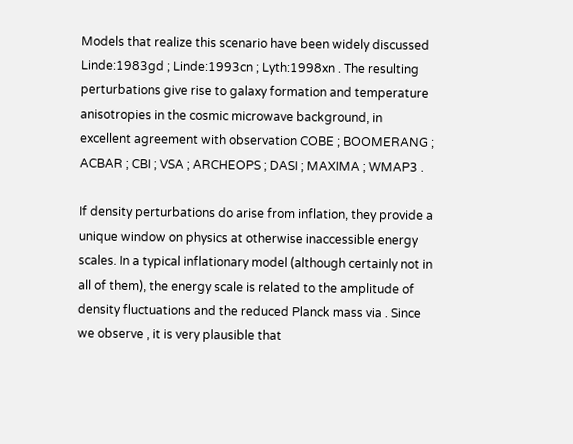Models that realize this scenario have been widely discussed Linde:1983gd ; Linde:1993cn ; Lyth:1998xn . The resulting perturbations give rise to galaxy formation and temperature anisotropies in the cosmic microwave background, in excellent agreement with observation COBE ; BOOMERANG ; ACBAR ; CBI ; VSA ; ARCHEOPS ; DASI ; MAXIMA ; WMAP3 .

If density perturbations do arise from inflation, they provide a unique window on physics at otherwise inaccessible energy scales. In a typical inflationary model (although certainly not in all of them), the energy scale is related to the amplitude of density fluctuations and the reduced Planck mass via . Since we observe , it is very plausible that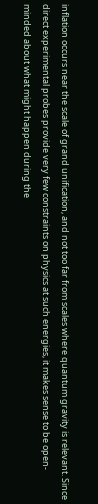inflation occurs near the scale of grand unification, and not too far from scales where quantum gravity is relevant. Since direct experimental probes provide very few constraints on physics at such energies, it makes sense to be open-minded about what might happen during the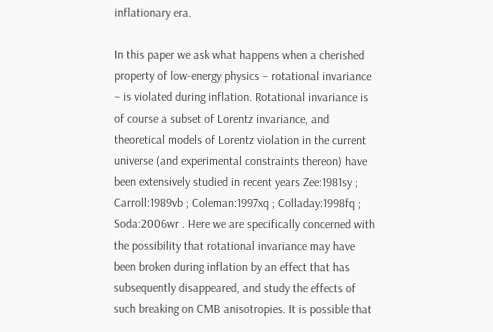inflationary era.

In this paper we ask what happens when a cherished property of low-energy physics – rotational invariance – is violated during inflation. Rotational invariance is of course a subset of Lorentz invariance, and theoretical models of Lorentz violation in the current universe (and experimental constraints thereon) have been extensively studied in recent years Zee:1981sy ; Carroll:1989vb ; Coleman:1997xq ; Colladay:1998fq ; Soda:2006wr . Here we are specifically concerned with the possibility that rotational invariance may have been broken during inflation by an effect that has subsequently disappeared, and study the effects of such breaking on CMB anisotropies. It is possible that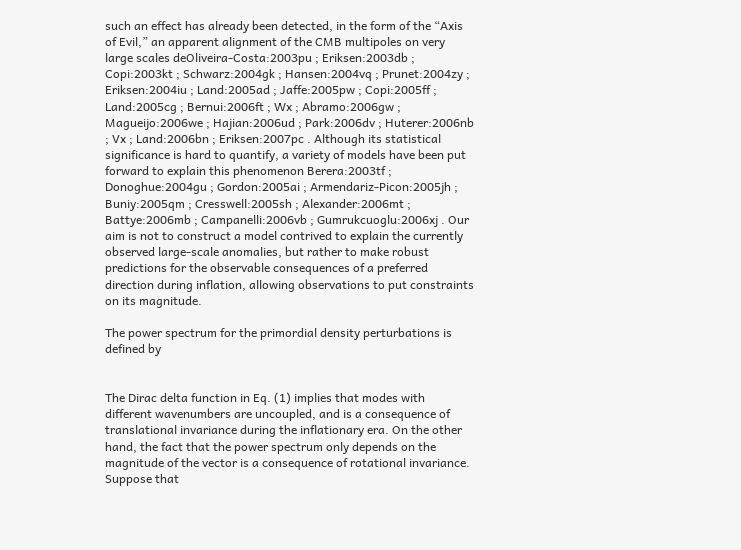such an effect has already been detected, in the form of the “Axis of Evil,” an apparent alignment of the CMB multipoles on very large scales deOliveira-Costa:2003pu ; Eriksen:2003db ; Copi:2003kt ; Schwarz:2004gk ; Hansen:2004vq ; Prunet:2004zy ; Eriksen:2004iu ; Land:2005ad ; Jaffe:2005pw ; Copi:2005ff ; Land:2005cg ; Bernui:2006ft ; Wx ; Abramo:2006gw ; Magueijo:2006we ; Hajian:2006ud ; Park:2006dv ; Huterer:2006nb ; Vx ; Land:2006bn ; Eriksen:2007pc . Although its statistical significance is hard to quantify, a variety of models have been put forward to explain this phenomenon Berera:2003tf ; Donoghue:2004gu ; Gordon:2005ai ; Armendariz-Picon:2005jh ; Buniy:2005qm ; Cresswell:2005sh ; Alexander:2006mt ; Battye:2006mb ; Campanelli:2006vb ; Gumrukcuoglu:2006xj . Our aim is not to construct a model contrived to explain the currently observed large-scale anomalies, but rather to make robust predictions for the observable consequences of a preferred direction during inflation, allowing observations to put constraints on its magnitude.

The power spectrum for the primordial density perturbations is defined by


The Dirac delta function in Eq. (1) implies that modes with different wavenumbers are uncoupled, and is a consequence of translational invariance during the inflationary era. On the other hand, the fact that the power spectrum only depends on the magnitude of the vector is a consequence of rotational invariance. Suppose that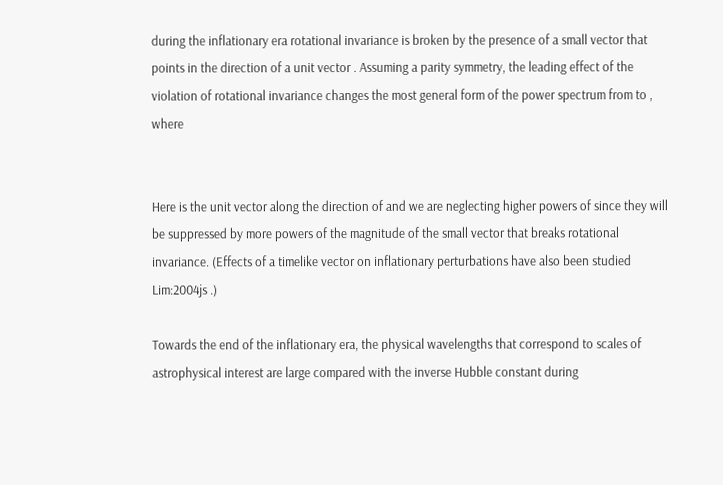during the inflationary era rotational invariance is broken by the presence of a small vector that points in the direction of a unit vector . Assuming a parity symmetry, the leading effect of the violation of rotational invariance changes the most general form of the power spectrum from to , where


Here is the unit vector along the direction of and we are neglecting higher powers of since they will be suppressed by more powers of the magnitude of the small vector that breaks rotational invariance. (Effects of a timelike vector on inflationary perturbations have also been studied Lim:2004js .)

Towards the end of the inflationary era, the physical wavelengths that correspond to scales of astrophysical interest are large compared with the inverse Hubble constant during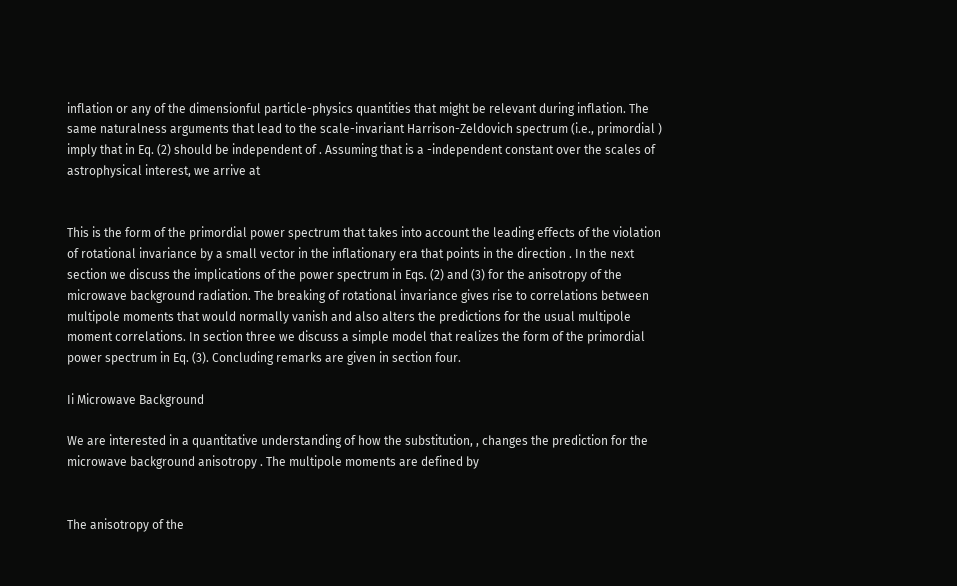inflation or any of the dimensionful particle-physics quantities that might be relevant during inflation. The same naturalness arguments that lead to the scale-invariant Harrison-Zeldovich spectrum (i.e., primordial ) imply that in Eq. (2) should be independent of . Assuming that is a -independent constant over the scales of astrophysical interest, we arrive at


This is the form of the primordial power spectrum that takes into account the leading effects of the violation of rotational invariance by a small vector in the inflationary era that points in the direction . In the next section we discuss the implications of the power spectrum in Eqs. (2) and (3) for the anisotropy of the microwave background radiation. The breaking of rotational invariance gives rise to correlations between multipole moments that would normally vanish and also alters the predictions for the usual multipole moment correlations. In section three we discuss a simple model that realizes the form of the primordial power spectrum in Eq. (3). Concluding remarks are given in section four.

Ii Microwave Background

We are interested in a quantitative understanding of how the substitution, , changes the prediction for the microwave background anisotropy . The multipole moments are defined by


The anisotropy of the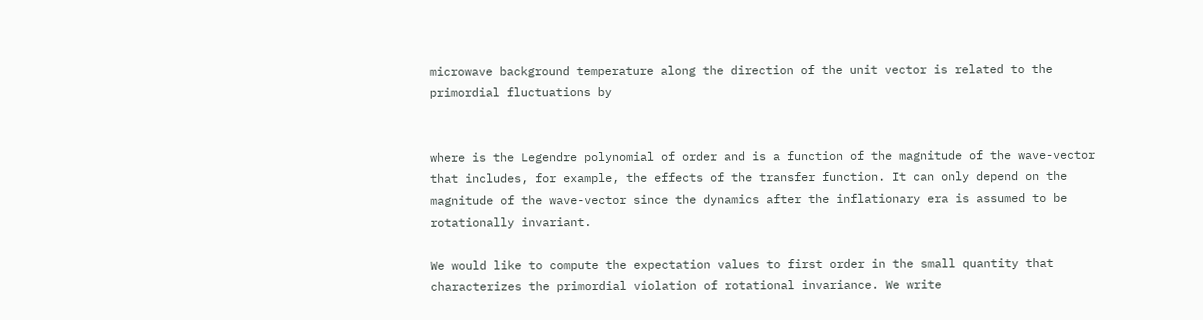microwave background temperature along the direction of the unit vector is related to the primordial fluctuations by


where is the Legendre polynomial of order and is a function of the magnitude of the wave-vector that includes, for example, the effects of the transfer function. It can only depend on the magnitude of the wave-vector since the dynamics after the inflationary era is assumed to be rotationally invariant.

We would like to compute the expectation values to first order in the small quantity that characterizes the primordial violation of rotational invariance. We write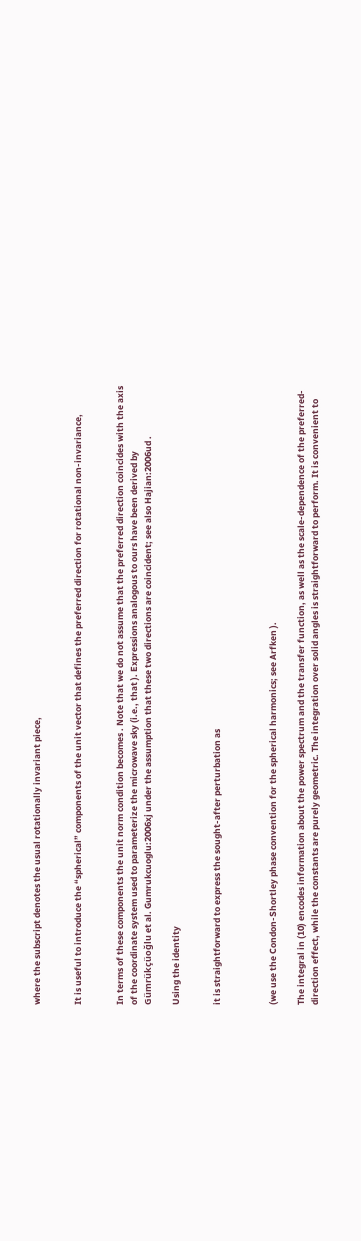where the subscript denotes the usual rotationally invariant piece,


It is useful to introduce the “spherical” components of the unit vector that defines the preferred direction for rotational non-invariance,


In terms of these components the unit norm condition becomes . Note that we do not assume that the preferred direction coincides with the axis of the coordinate system used to parameterize the microwave sky (i.e., that ). Expressions analogous to ours have been derived by Gümrükçüoğlu et al. Gumrukcuoglu:2006xj under the assumption that these two directions are coincident; see also Hajian:2006ud .

Using the identity


it is straightforward to express the sought-after perturbation as



(we use the Condon-Shortley phase convention for the spherical harmonics; see Arfken ).

The integral in (10) encodes information about the power spectrum and the transfer function, as well as the scale-dependence of the preferred-direction effect, while the constants are purely geometric. The integration over solid angles is straightforward to perform. It is convenient to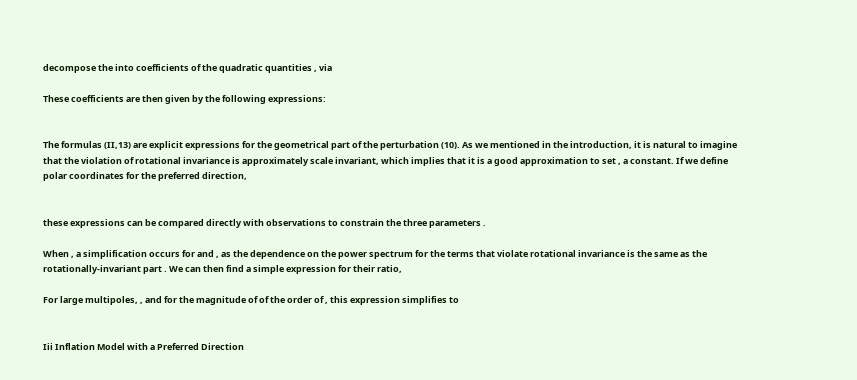decompose the into coefficients of the quadratic quantities , via

These coefficients are then given by the following expressions:


The formulas (II,13) are explicit expressions for the geometrical part of the perturbation (10). As we mentioned in the introduction, it is natural to imagine that the violation of rotational invariance is approximately scale invariant, which implies that it is a good approximation to set , a constant. If we define polar coordinates for the preferred direction,


these expressions can be compared directly with observations to constrain the three parameters .

When , a simplification occurs for and , as the dependence on the power spectrum for the terms that violate rotational invariance is the same as the rotationally-invariant part . We can then find a simple expression for their ratio,

For large multipoles, , and for the magnitude of of the order of , this expression simplifies to


Iii Inflation Model with a Preferred Direction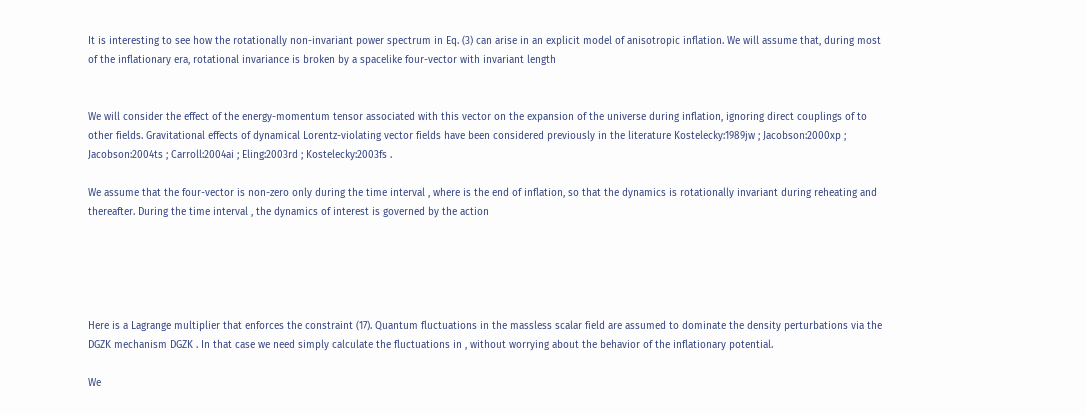It is interesting to see how the rotationally non-invariant power spectrum in Eq. (3) can arise in an explicit model of anisotropic inflation. We will assume that, during most of the inflationary era, rotational invariance is broken by a spacelike four-vector with invariant length


We will consider the effect of the energy-momentum tensor associated with this vector on the expansion of the universe during inflation, ignoring direct couplings of to other fields. Gravitational effects of dynamical Lorentz-violating vector fields have been considered previously in the literature Kostelecky:1989jw ; Jacobson:2000xp ; Jacobson:2004ts ; Carroll:2004ai ; Eling:2003rd ; Kostelecky:2003fs .

We assume that the four-vector is non-zero only during the time interval , where is the end of inflation, so that the dynamics is rotationally invariant during reheating and thereafter. During the time interval , the dynamics of interest is governed by the action





Here is a Lagrange multiplier that enforces the constraint (17). Quantum fluctuations in the massless scalar field are assumed to dominate the density perturbations via the DGZK mechanism DGZK . In that case we need simply calculate the fluctuations in , without worrying about the behavior of the inflationary potential.

We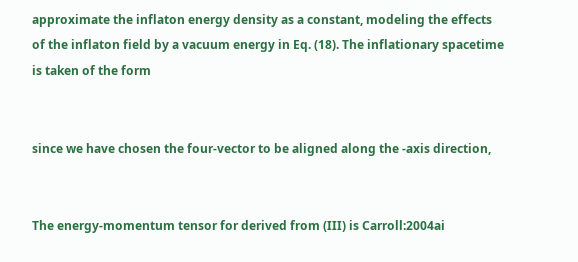approximate the inflaton energy density as a constant, modeling the effects of the inflaton field by a vacuum energy in Eq. (18). The inflationary spacetime is taken of the form


since we have chosen the four-vector to be aligned along the -axis direction,


The energy-momentum tensor for derived from (III) is Carroll:2004ai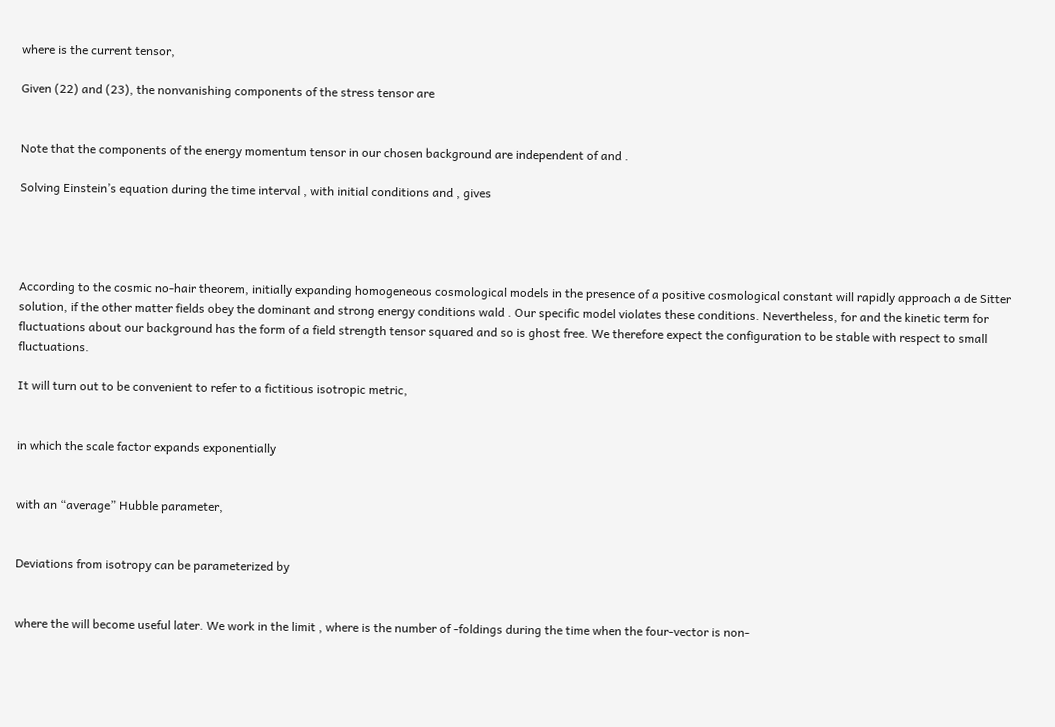where is the current tensor,

Given (22) and (23), the nonvanishing components of the stress tensor are


Note that the components of the energy momentum tensor in our chosen background are independent of and .

Solving Einstein’s equation during the time interval , with initial conditions and , gives




According to the cosmic no-hair theorem, initially expanding homogeneous cosmological models in the presence of a positive cosmological constant will rapidly approach a de Sitter solution, if the other matter fields obey the dominant and strong energy conditions wald . Our specific model violates these conditions. Nevertheless, for and the kinetic term for fluctuations about our background has the form of a field strength tensor squared and so is ghost free. We therefore expect the configuration to be stable with respect to small fluctuations.

It will turn out to be convenient to refer to a fictitious isotropic metric,


in which the scale factor expands exponentially


with an “average” Hubble parameter,


Deviations from isotropy can be parameterized by


where the will become useful later. We work in the limit , where is the number of -foldings during the time when the four-vector is non-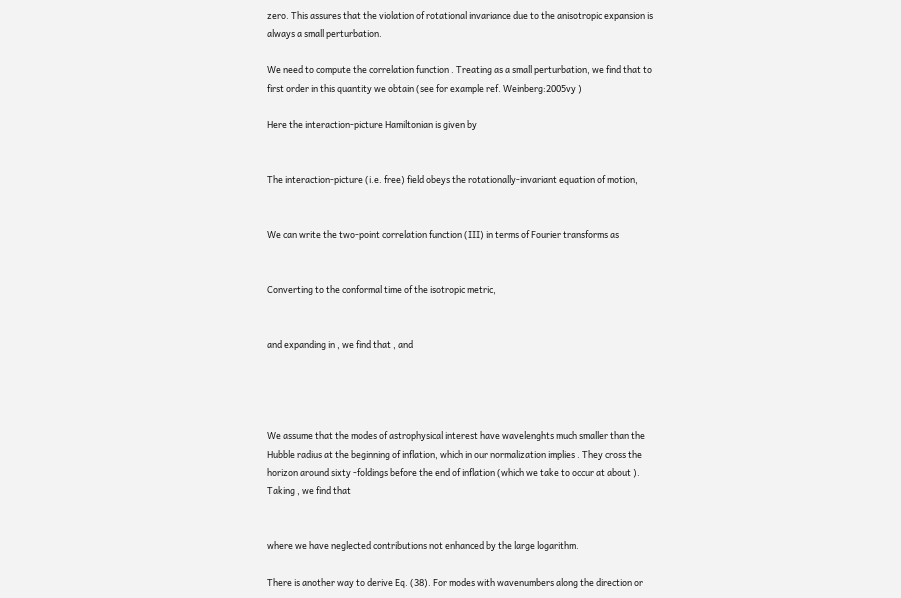zero. This assures that the violation of rotational invariance due to the anisotropic expansion is always a small perturbation.

We need to compute the correlation function . Treating as a small perturbation, we find that to first order in this quantity we obtain (see for example ref. Weinberg:2005vy )

Here the interaction-picture Hamiltonian is given by


The interaction-picture (i.e. free) field obeys the rotationally-invariant equation of motion,


We can write the two-point correlation function (III) in terms of Fourier transforms as


Converting to the conformal time of the isotropic metric,


and expanding in , we find that , and




We assume that the modes of astrophysical interest have wavelenghts much smaller than the Hubble radius at the beginning of inflation, which in our normalization implies . They cross the horizon around sixty -foldings before the end of inflation (which we take to occur at about ). Taking , we find that


where we have neglected contributions not enhanced by the large logarithm.

There is another way to derive Eq. (38). For modes with wavenumbers along the direction or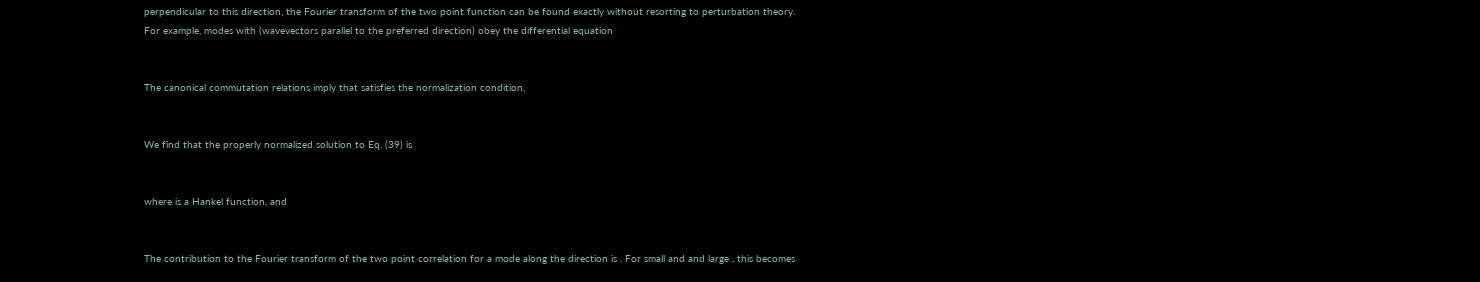perpendicular to this direction, the Fourier transform of the two point function can be found exactly without resorting to perturbation theory. For example, modes with (wavevectors parallel to the preferred direction) obey the differential equation


The canonical commutation relations imply that satisfies the normalization condition,


We find that the properly normalized solution to Eq. (39) is


where is a Hankel function, and


The contribution to the Fourier transform of the two point correlation for a mode along the direction is . For small and and large , this becomes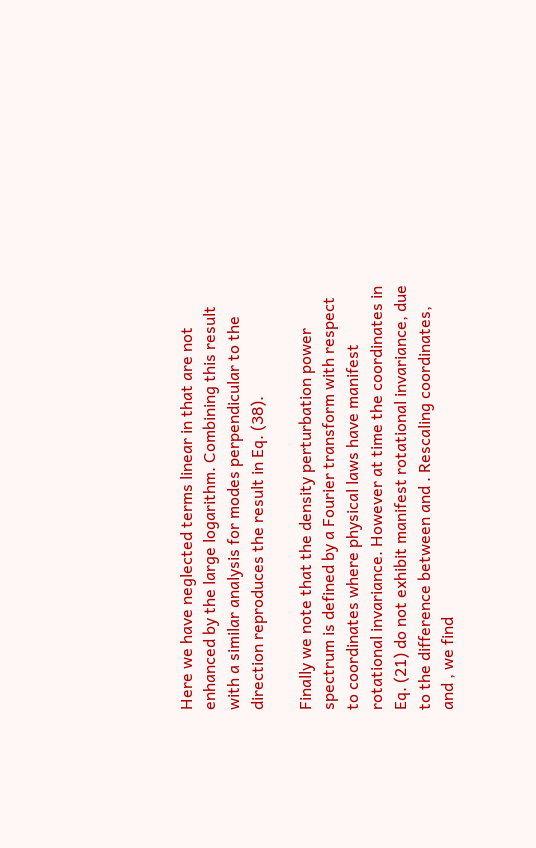Here we have neglected terms linear in that are not enhanced by the large logarithm. Combining this result with a similar analysis for modes perpendicular to the direction reproduces the result in Eq. (38).

Finally we note that the density perturbation power spectrum is defined by a Fourier transform with respect to coordinates where physical laws have manifest rotational invariance. However at time the coordinates in Eq. (21) do not exhibit manifest rotational invariance, due to the difference between and . Rescaling coordinates, and , we find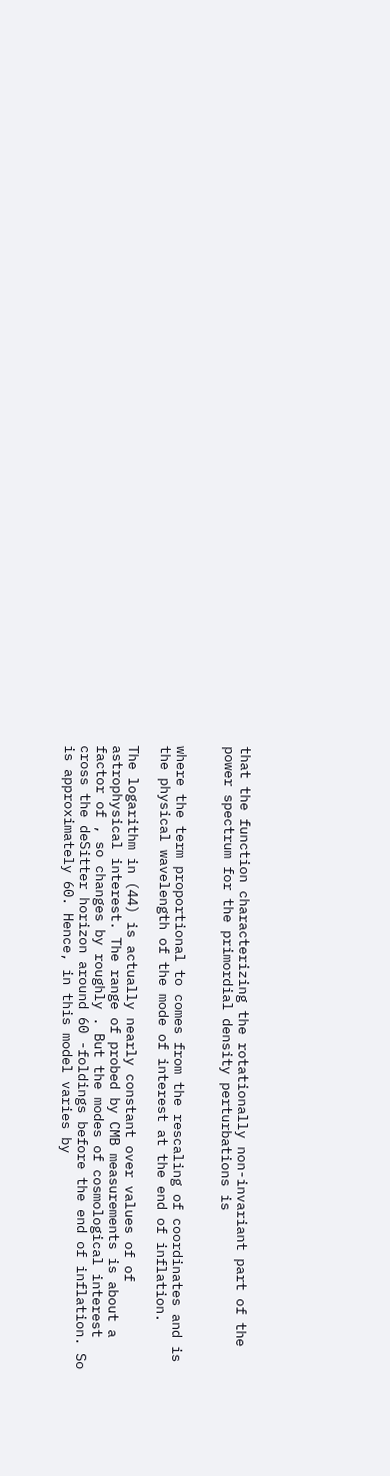that the function characterizing the rotationally non-invariant part of the power spectrum for the primordial density perturbations is


where the term proportional to comes from the rescaling of coordinates and is the physical wavelength of the mode of interest at the end of inflation.

The logarithm in (44) is actually nearly constant over values of of astrophysical interest. The range of probed by CMB measurements is about a factor of , so changes by roughly . But the modes of cosmological interest cross the deSitter horizon around 60 -foldings before the end of inflation. So is approximately 60. Hence, in this model varies by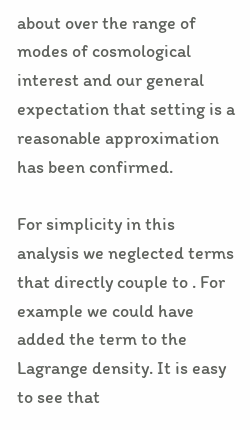about over the range of modes of cosmological interest and our general expectation that setting is a reasonable approximation has been confirmed.

For simplicity in this analysis we neglected terms that directly couple to . For example we could have added the term to the Lagrange density. It is easy to see that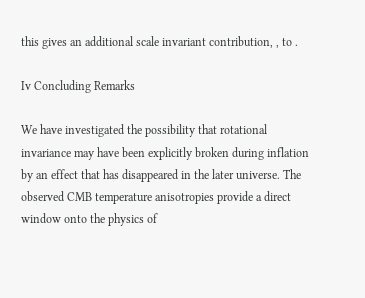this gives an additional scale invariant contribution, , to .

Iv Concluding Remarks

We have investigated the possibility that rotational invariance may have been explicitly broken during inflation by an effect that has disappeared in the later universe. The observed CMB temperature anisotropies provide a direct window onto the physics of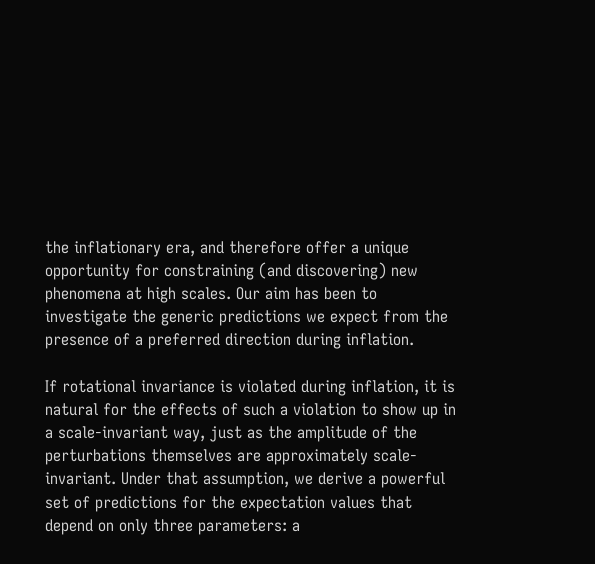the inflationary era, and therefore offer a unique opportunity for constraining (and discovering) new phenomena at high scales. Our aim has been to investigate the generic predictions we expect from the presence of a preferred direction during inflation.

If rotational invariance is violated during inflation, it is natural for the effects of such a violation to show up in a scale-invariant way, just as the amplitude of the perturbations themselves are approximately scale-invariant. Under that assumption, we derive a powerful set of predictions for the expectation values that depend on only three parameters: a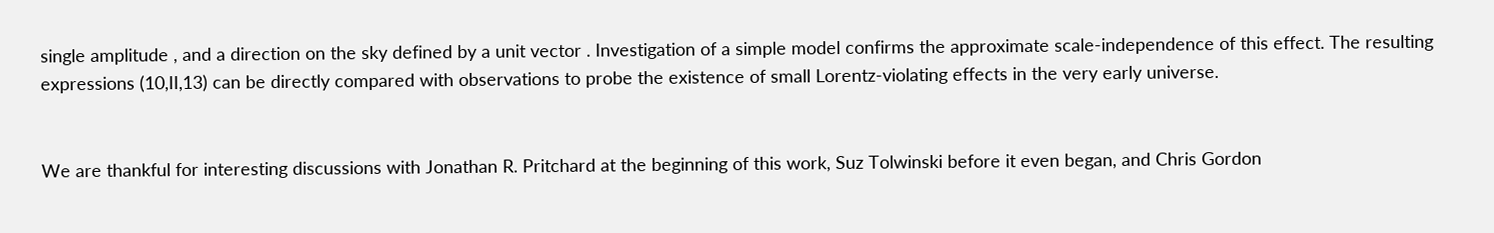single amplitude , and a direction on the sky defined by a unit vector . Investigation of a simple model confirms the approximate scale-independence of this effect. The resulting expressions (10,II,13) can be directly compared with observations to probe the existence of small Lorentz-violating effects in the very early universe.


We are thankful for interesting discussions with Jonathan R. Pritchard at the beginning of this work, Suz Tolwinski before it even began, and Chris Gordon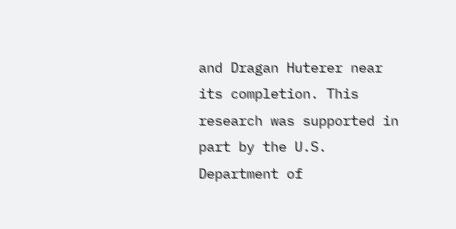and Dragan Huterer near its completion. This research was supported in part by the U.S. Department of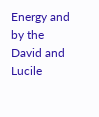Energy and by the David and Lucile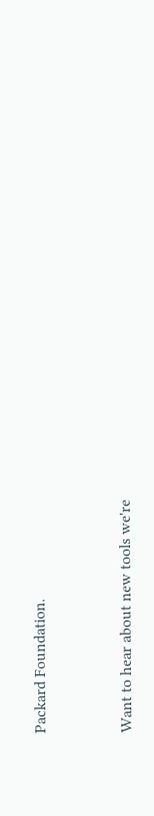Packard Foundation.


Want to hear about new tools we're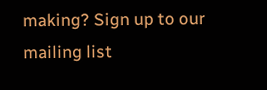making? Sign up to our mailing list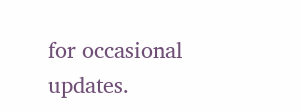for occasional updates.